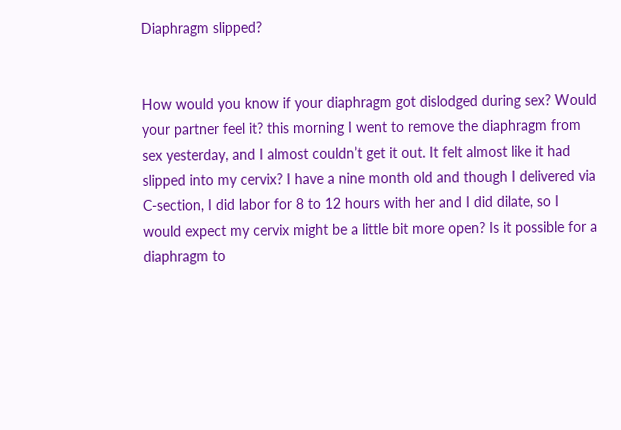Diaphragm slipped?


How would you know if your diaphragm got dislodged during sex? Would your partner feel it? this morning I went to remove the diaphragm from sex yesterday, and I almost couldn’t get it out. It felt almost like it had slipped into my cervix? I have a nine month old and though I delivered via C-section, I did labor for 8 to 12 hours with her and I did dilate, so I would expect my cervix might be a little bit more open? Is it possible for a diaphragm to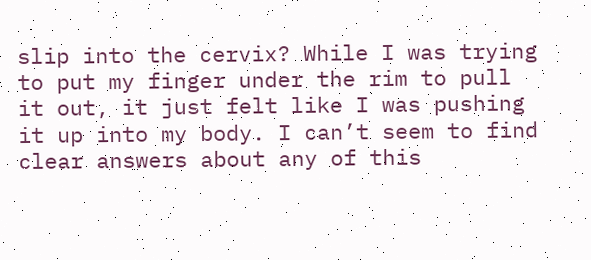slip into the cervix? While I was trying to put my finger under the rim to pull it out, it just felt like I was pushing it up into my body. I can’t seem to find clear answers about any of this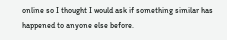online so I thought I would ask if something similar has happened to anyone else before.